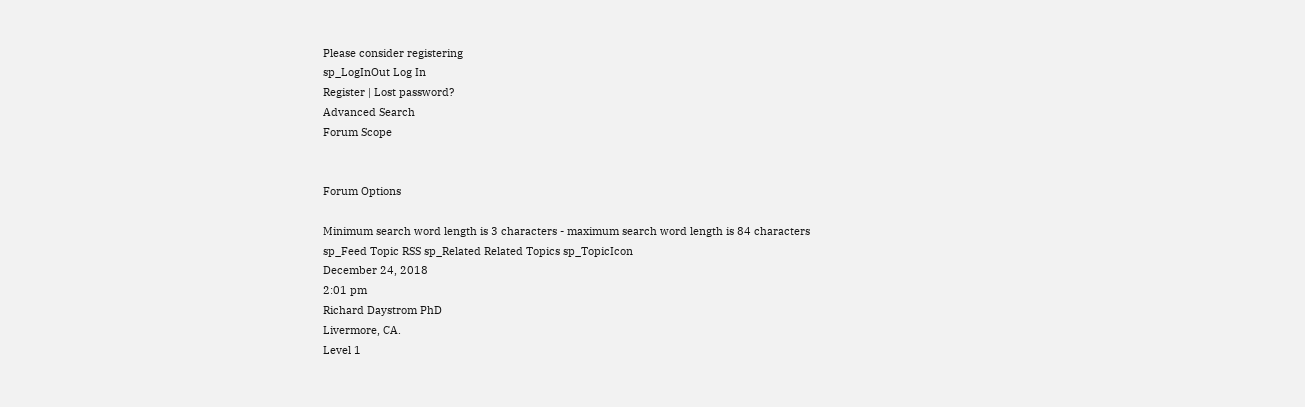Please consider registering
sp_LogInOut Log In
Register | Lost password?
Advanced Search
Forum Scope


Forum Options

Minimum search word length is 3 characters - maximum search word length is 84 characters
sp_Feed Topic RSS sp_Related Related Topics sp_TopicIcon
December 24, 2018
2:01 pm
Richard Daystrom PhD
Livermore, CA.
Level 1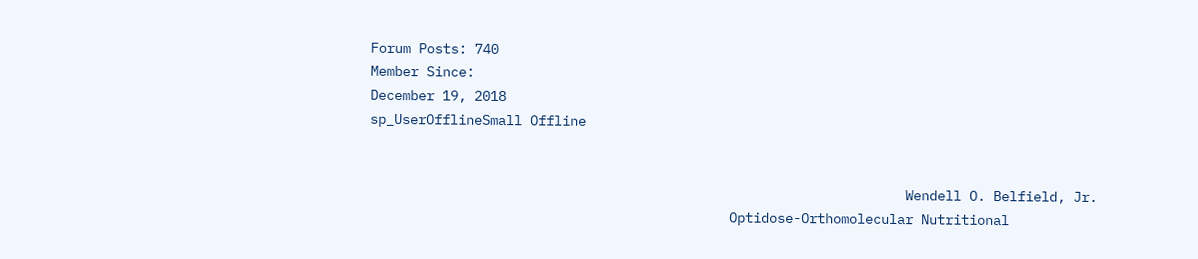Forum Posts: 740
Member Since:
December 19, 2018
sp_UserOfflineSmall Offline


                                                                   Wendell O. Belfield, Jr.
                                             Optidose-Orthomolecular Nutritional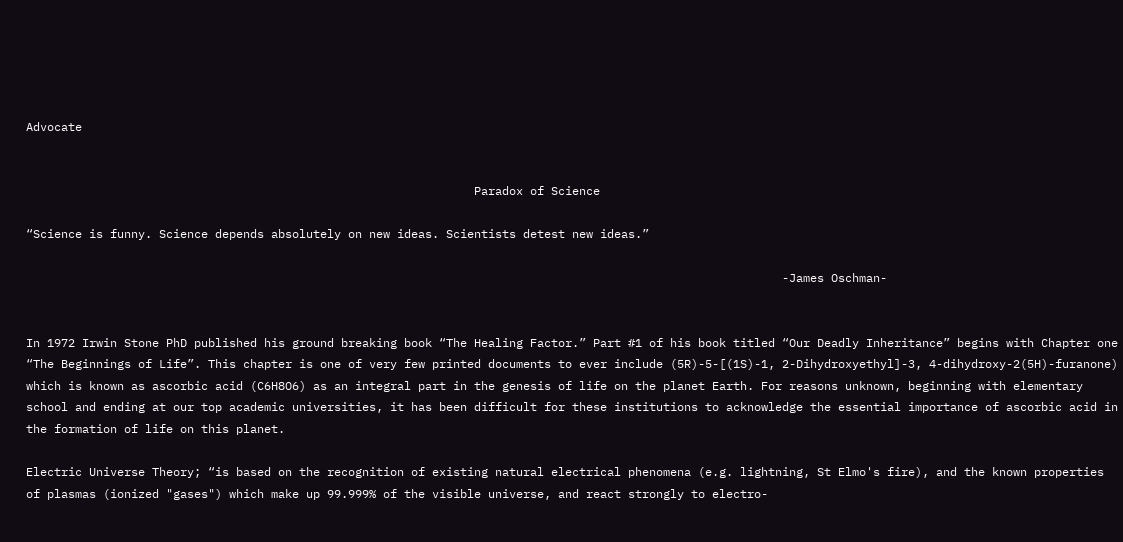Advocate


                                                                Paradox of Science

“Science is funny. Science depends absolutely on new ideas. Scientists detest new ideas.”

                                                                                                            -James Oschman-


In 1972 Irwin Stone PhD published his ground breaking book “The Healing Factor.” Part #1 of his book titled “Our Deadly Inheritance” begins with Chapter one “The Beginnings of Life”. This chapter is one of very few printed documents to ever include (5R)-5-[(1S)-1, 2-Dihydroxyethyl]-3, 4-dihydroxy-2(5H)-furanone) which is known as ascorbic acid (C6H8O6) as an integral part in the genesis of life on the planet Earth. For reasons unknown, beginning with elementary school and ending at our top academic universities, it has been difficult for these institutions to acknowledge the essential importance of ascorbic acid in the formation of life on this planet.

Electric Universe Theory; “is based on the recognition of existing natural electrical phenomena (e.g. lightning, St Elmo's fire), and the known properties of plasmas (ionized "gases") which make up 99.999% of the visible universe, and react strongly to electro-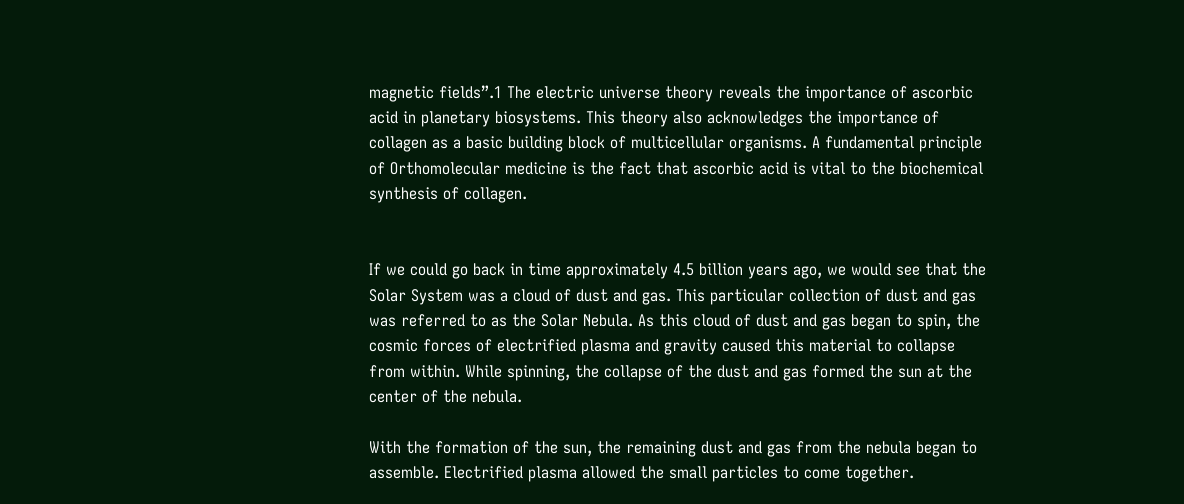magnetic fields”.1 The electric universe theory reveals the importance of ascorbic acid in planetary biosystems. This theory also acknowledges the importance of collagen as a basic building block of multicellular organisms. A fundamental principle of Orthomolecular medicine is the fact that ascorbic acid is vital to the biochemical synthesis of collagen.


If we could go back in time approximately 4.5 billion years ago, we would see that the Solar System was a cloud of dust and gas. This particular collection of dust and gas was referred to as the Solar Nebula. As this cloud of dust and gas began to spin, the cosmic forces of electrified plasma and gravity caused this material to collapse from within. While spinning, the collapse of the dust and gas formed the sun at the center of the nebula.

With the formation of the sun, the remaining dust and gas from the nebula began to assemble. Electrified plasma allowed the small particles to come together.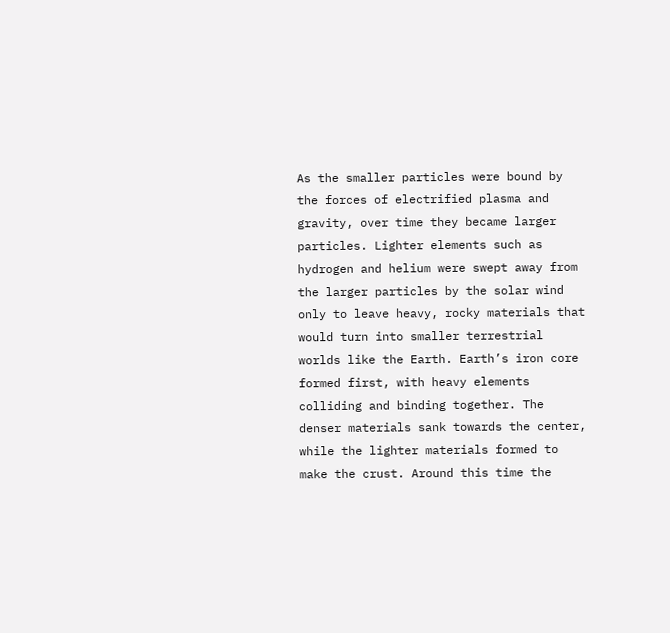As the smaller particles were bound by the forces of electrified plasma and gravity, over time they became larger particles. Lighter elements such as hydrogen and helium were swept away from the larger particles by the solar wind only to leave heavy, rocky materials that would turn into smaller terrestrial worlds like the Earth. Earth’s iron core formed first, with heavy elements colliding and binding together. The denser materials sank towards the center, while the lighter materials formed to make the crust. Around this time the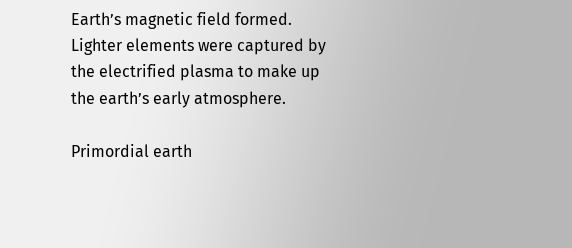Earth’s magnetic field formed. Lighter elements were captured by the electrified plasma to make up the earth’s early atmosphere.

Primordial earth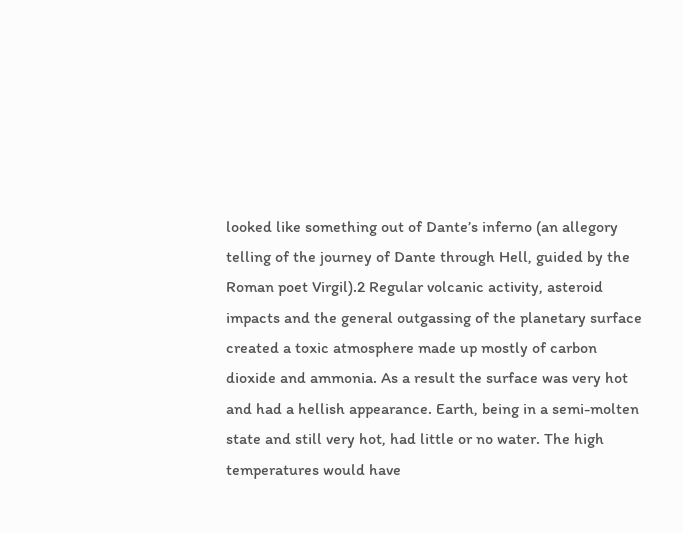looked like something out of Dante’s inferno (an allegory telling of the journey of Dante through Hell, guided by the Roman poet Virgil).2 Regular volcanic activity, asteroid impacts and the general outgassing of the planetary surface created a toxic atmosphere made up mostly of carbon dioxide and ammonia. As a result the surface was very hot and had a hellish appearance. Earth, being in a semi-molten state and still very hot, had little or no water. The high temperatures would have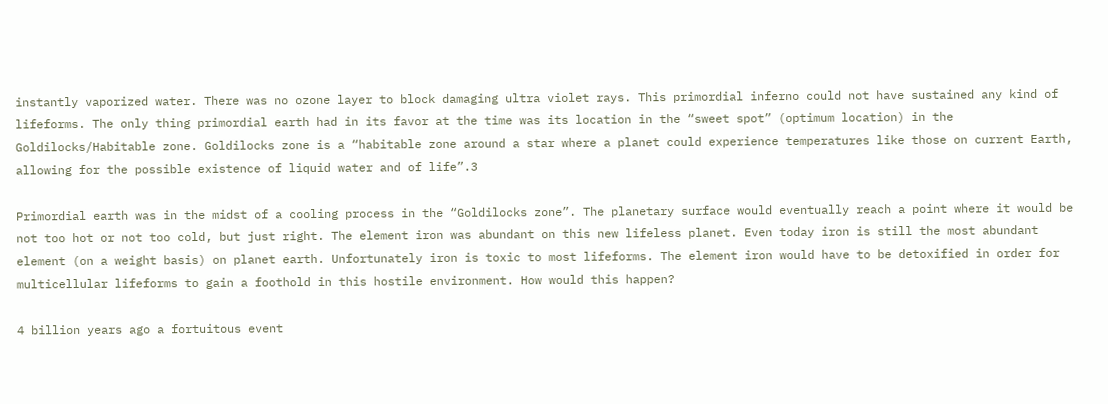instantly vaporized water. There was no ozone layer to block damaging ultra violet rays. This primordial inferno could not have sustained any kind of lifeforms. The only thing primordial earth had in its favor at the time was its location in the “sweet spot” (optimum location) in the Goldilocks/Habitable zone. Goldilocks zone is a “habitable zone around a star where a planet could experience temperatures like those on current Earth, allowing for the possible existence of liquid water and of life”.3

Primordial earth was in the midst of a cooling process in the “Goldilocks zone”. The planetary surface would eventually reach a point where it would be not too hot or not too cold, but just right. The element iron was abundant on this new lifeless planet. Even today iron is still the most abundant element (on a weight basis) on planet earth. Unfortunately iron is toxic to most lifeforms. The element iron would have to be detoxified in order for multicellular lifeforms to gain a foothold in this hostile environment. How would this happen?

4 billion years ago a fortuitous event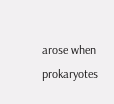arose when prokaryotes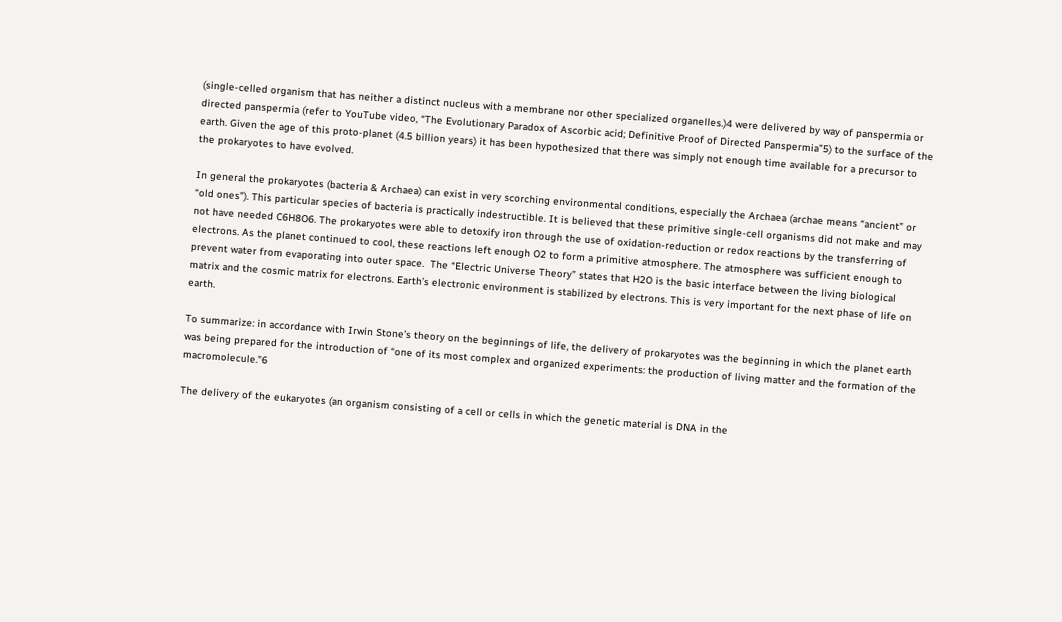(single-celled organism that has neither a distinct nucleus with a membrane nor other specialized organelles.)4 were delivered by way of panspermia or directed panspermia (refer to YouTube video, “The Evolutionary Paradox of Ascorbic acid; Definitive Proof of Directed Panspermia”5) to the surface of the earth. Given the age of this proto-planet (4.5 billion years) it has been hypothesized that there was simply not enough time available for a precursor to the prokaryotes to have evolved.

In general the prokaryotes (bacteria & Archaea) can exist in very scorching environmental conditions, especially the Archaea (archae means “ancient” or “old ones”). This particular species of bacteria is practically indestructible. It is believed that these primitive single-cell organisms did not make and may not have needed C6H8O6. The prokaryotes were able to detoxify iron through the use of oxidation-reduction or redox reactions by the transferring of electrons. As the planet continued to cool, these reactions left enough O2 to form a primitive atmosphere. The atmosphere was sufficient enough to prevent water from evaporating into outer space.  The “Electric Universe Theory” states that H2O is the basic interface between the living biological matrix and the cosmic matrix for electrons. Earth’s electronic environment is stabilized by electrons. This is very important for the next phase of life on earth.

To summarize: in accordance with Irwin Stone’s theory on the beginnings of life, the delivery of prokaryotes was the beginning in which the planet earth was being prepared for the introduction of “one of its most complex and organized experiments: the production of living matter and the formation of the macromolecule.”6

The delivery of the eukaryotes (an organism consisting of a cell or cells in which the genetic material is DNA in the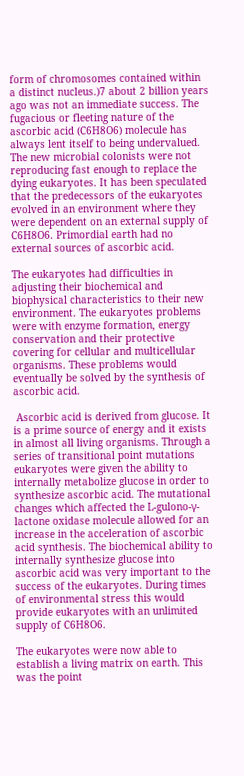form of chromosomes contained within a distinct nucleus.)7 about 2 billion years ago was not an immediate success. The fugacious or fleeting nature of the ascorbic acid (C6H8O6) molecule has always lent itself to being undervalued. The new microbial colonists were not reproducing fast enough to replace the dying eukaryotes. It has been speculated that the predecessors of the eukaryotes evolved in an environment where they were dependent on an external supply of C6H8O6. Primordial earth had no external sources of ascorbic acid.

The eukaryotes had difficulties in adjusting their biochemical and biophysical characteristics to their new environment. The eukaryotes problems were with enzyme formation, energy conservation and their protective covering for cellular and multicellular organisms. These problems would eventually be solved by the synthesis of ascorbic acid.

 Ascorbic acid is derived from glucose. It is a prime source of energy and it exists in almost all living organisms. Through a series of transitional point mutations eukaryotes were given the ability to internally metabolize glucose in order to synthesize ascorbic acid. The mutational changes which affected the L-gulono-γ-lactone oxidase molecule allowed for an increase in the acceleration of ascorbic acid synthesis. The biochemical ability to internally synthesize glucose into ascorbic acid was very important to the success of the eukaryotes. During times of environmental stress this would provide eukaryotes with an unlimited supply of C6H8O6.

The eukaryotes were now able to establish a living matrix on earth. This was the point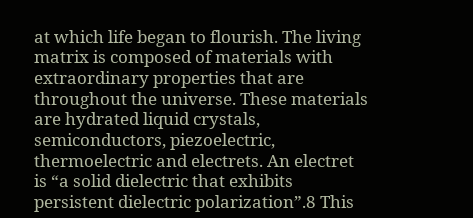at which life began to flourish. The living matrix is composed of materials with extraordinary properties that are throughout the universe. These materials are hydrated liquid crystals, semiconductors, piezoelectric, thermoelectric and electrets. An electret is “a solid dielectric that exhibits persistent dielectric polarization”.8 This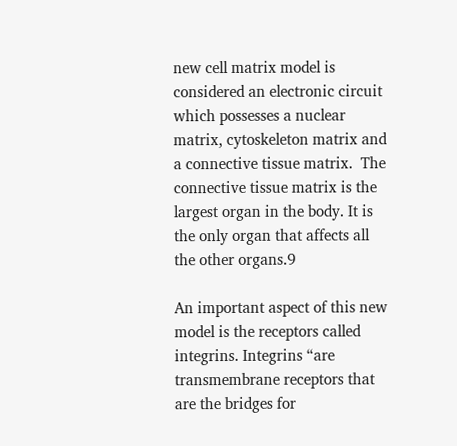new cell matrix model is considered an electronic circuit which possesses a nuclear matrix, cytoskeleton matrix and a connective tissue matrix.  The connective tissue matrix is the largest organ in the body. It is the only organ that affects all the other organs.9

An important aspect of this new model is the receptors called integrins. Integrins “are transmembrane receptors that are the bridges for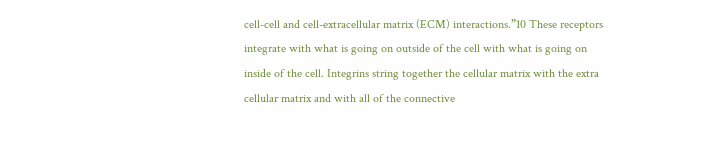cell-cell and cell-extracellular matrix (ECM) interactions.”10 These receptors integrate with what is going on outside of the cell with what is going on inside of the cell. Integrins string together the cellular matrix with the extra cellular matrix and with all of the connective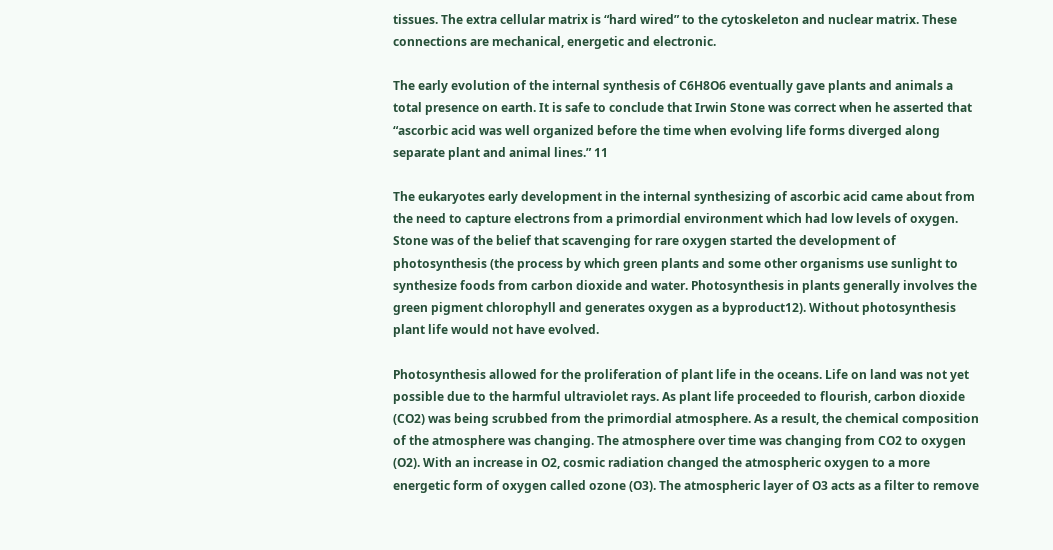tissues. The extra cellular matrix is “hard wired” to the cytoskeleton and nuclear matrix. These connections are mechanical, energetic and electronic.

The early evolution of the internal synthesis of C6H8O6 eventually gave plants and animals a total presence on earth. It is safe to conclude that Irwin Stone was correct when he asserted that “ascorbic acid was well organized before the time when evolving life forms diverged along separate plant and animal lines.” 11

The eukaryotes early development in the internal synthesizing of ascorbic acid came about from the need to capture electrons from a primordial environment which had low levels of oxygen. Stone was of the belief that scavenging for rare oxygen started the development of photosynthesis (the process by which green plants and some other organisms use sunlight to synthesize foods from carbon dioxide and water. Photosynthesis in plants generally involves the green pigment chlorophyll and generates oxygen as a byproduct12). Without photosynthesis plant life would not have evolved.

Photosynthesis allowed for the proliferation of plant life in the oceans. Life on land was not yet possible due to the harmful ultraviolet rays. As plant life proceeded to flourish, carbon dioxide (CO2) was being scrubbed from the primordial atmosphere. As a result, the chemical composition of the atmosphere was changing. The atmosphere over time was changing from CO2 to oxygen (O2). With an increase in O2, cosmic radiation changed the atmospheric oxygen to a more energetic form of oxygen called ozone (O3). The atmospheric layer of O3 acts as a filter to remove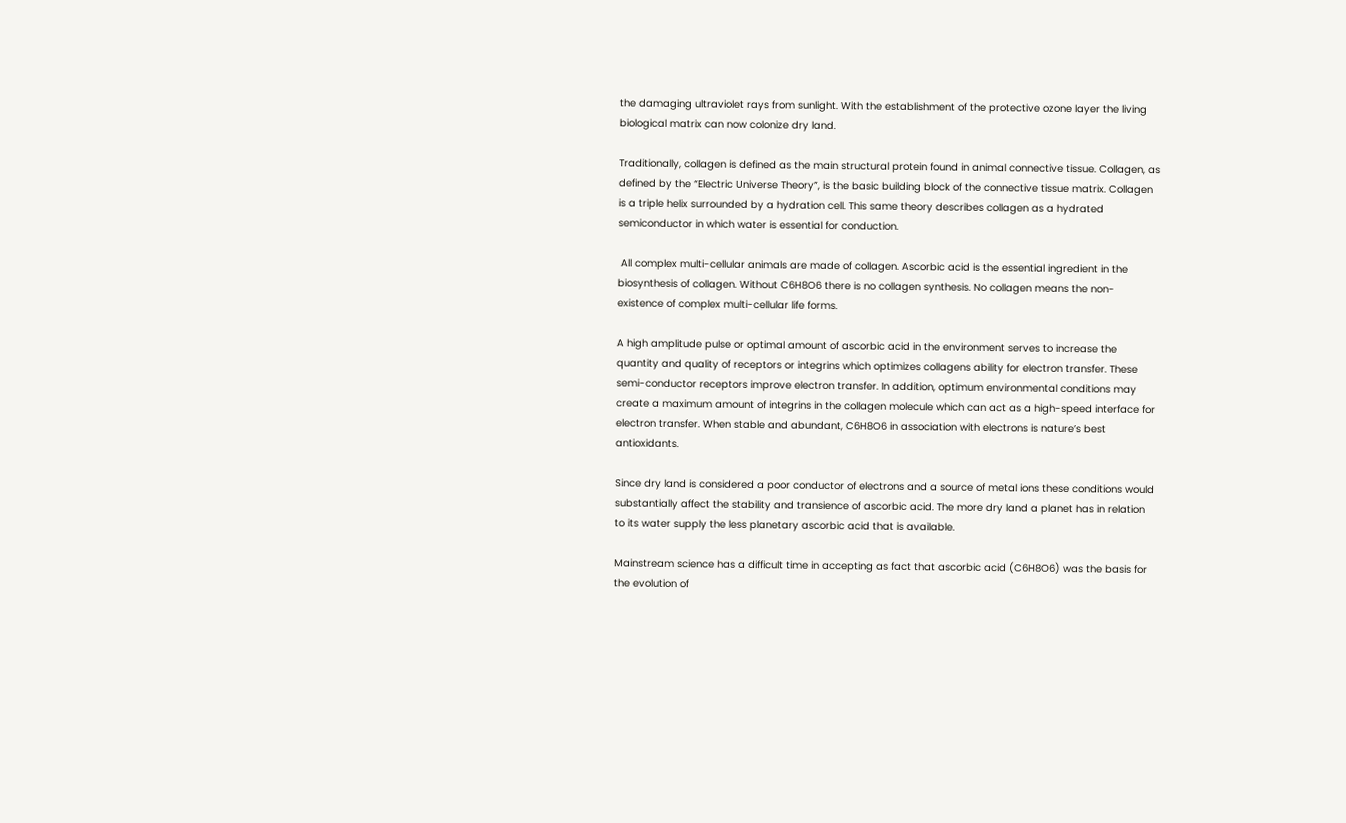the damaging ultraviolet rays from sunlight. With the establishment of the protective ozone layer the living biological matrix can now colonize dry land.

Traditionally, collagen is defined as the main structural protein found in animal connective tissue. Collagen, as defined by the “Electric Universe Theory”, is the basic building block of the connective tissue matrix. Collagen is a triple helix surrounded by a hydration cell. This same theory describes collagen as a hydrated semiconductor in which water is essential for conduction.

 All complex multi-cellular animals are made of collagen. Ascorbic acid is the essential ingredient in the biosynthesis of collagen. Without C6H8O6 there is no collagen synthesis. No collagen means the non-existence of complex multi-cellular life forms.

A high amplitude pulse or optimal amount of ascorbic acid in the environment serves to increase the quantity and quality of receptors or integrins which optimizes collagens ability for electron transfer. These semi-conductor receptors improve electron transfer. In addition, optimum environmental conditions may create a maximum amount of integrins in the collagen molecule which can act as a high-speed interface for electron transfer. When stable and abundant, C6H8O6 in association with electrons is nature’s best antioxidants.

Since dry land is considered a poor conductor of electrons and a source of metal ions these conditions would substantially affect the stability and transience of ascorbic acid. The more dry land a planet has in relation to its water supply the less planetary ascorbic acid that is available.

Mainstream science has a difficult time in accepting as fact that ascorbic acid (C6H8O6) was the basis for the evolution of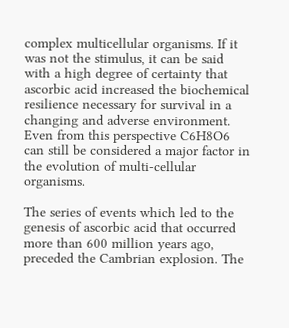complex multicellular organisms. If it was not the stimulus, it can be said with a high degree of certainty that ascorbic acid increased the biochemical resilience necessary for survival in a changing and adverse environment. Even from this perspective C6H8O6 can still be considered a major factor in the evolution of multi-cellular organisms.

The series of events which led to the genesis of ascorbic acid that occurred more than 600 million years ago, preceded the Cambrian explosion. The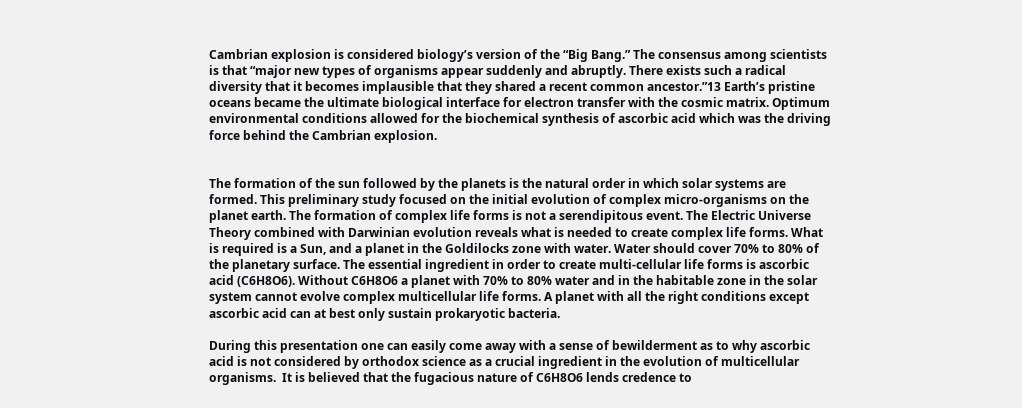Cambrian explosion is considered biology’s version of the “Big Bang.” The consensus among scientists is that “major new types of organisms appear suddenly and abruptly. There exists such a radical diversity that it becomes implausible that they shared a recent common ancestor.”13 Earth’s pristine oceans became the ultimate biological interface for electron transfer with the cosmic matrix. Optimum environmental conditions allowed for the biochemical synthesis of ascorbic acid which was the driving force behind the Cambrian explosion.


The formation of the sun followed by the planets is the natural order in which solar systems are formed. This preliminary study focused on the initial evolution of complex micro-organisms on the planet earth. The formation of complex life forms is not a serendipitous event. The Electric Universe Theory combined with Darwinian evolution reveals what is needed to create complex life forms. What is required is a Sun, and a planet in the Goldilocks zone with water. Water should cover 70% to 80% of the planetary surface. The essential ingredient in order to create multi-cellular life forms is ascorbic acid (C6H8O6). Without C6H8O6 a planet with 70% to 80% water and in the habitable zone in the solar system cannot evolve complex multicellular life forms. A planet with all the right conditions except ascorbic acid can at best only sustain prokaryotic bacteria.

During this presentation one can easily come away with a sense of bewilderment as to why ascorbic acid is not considered by orthodox science as a crucial ingredient in the evolution of multicellular organisms.  It is believed that the fugacious nature of C6H8O6 lends credence to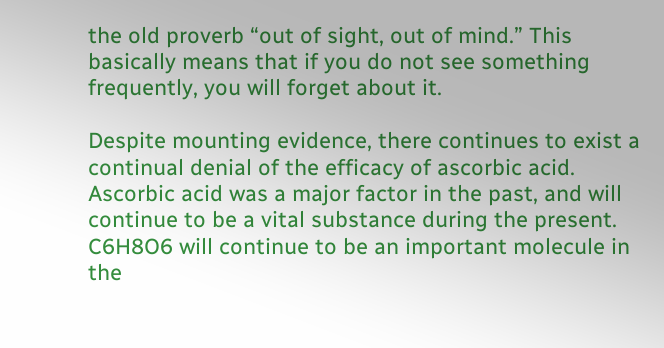the old proverb “out of sight, out of mind.” This basically means that if you do not see something frequently, you will forget about it.

Despite mounting evidence, there continues to exist a continual denial of the efficacy of ascorbic acid.  Ascorbic acid was a major factor in the past, and will continue to be a vital substance during the present. C6H8O6 will continue to be an important molecule in the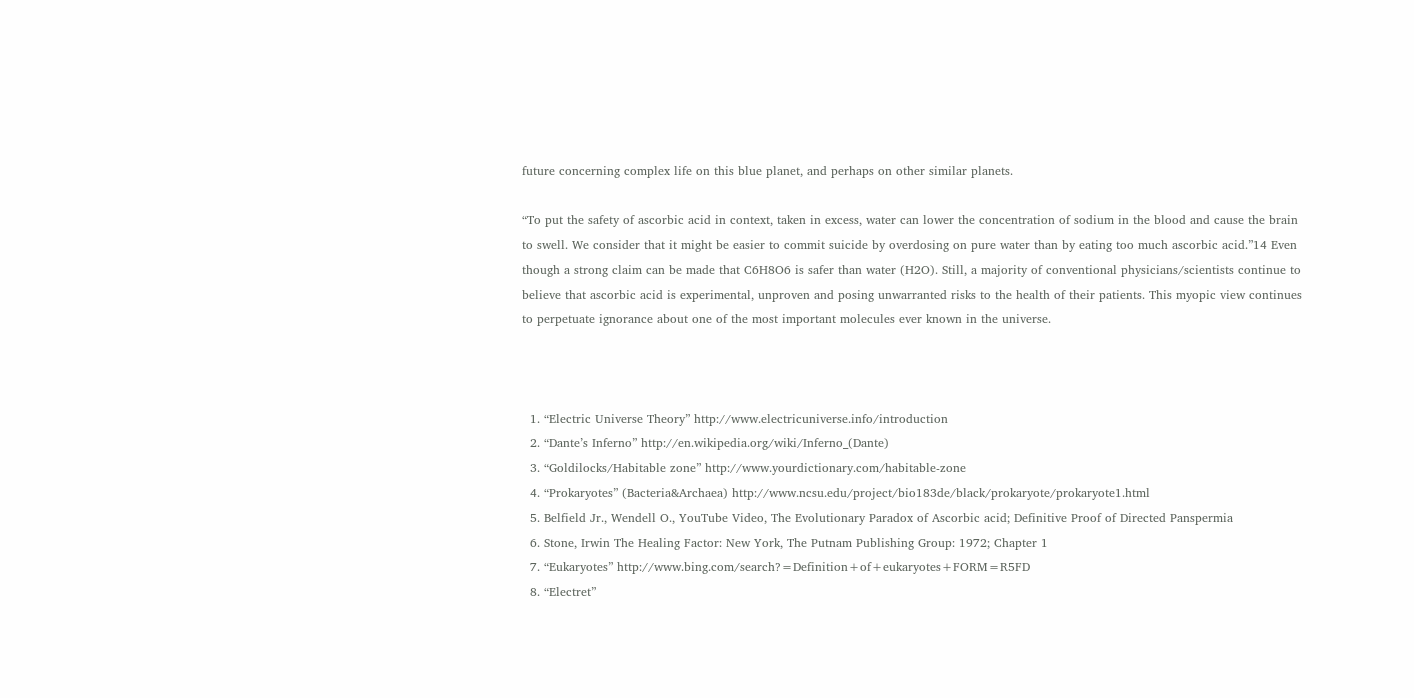future concerning complex life on this blue planet, and perhaps on other similar planets.

“To put the safety of ascorbic acid in context, taken in excess, water can lower the concentration of sodium in the blood and cause the brain to swell. We consider that it might be easier to commit suicide by overdosing on pure water than by eating too much ascorbic acid.”14 Even though a strong claim can be made that C6H8O6 is safer than water (H2O). Still, a majority of conventional physicians/scientists continue to believe that ascorbic acid is experimental, unproven and posing unwarranted risks to the health of their patients. This myopic view continues to perpetuate ignorance about one of the most important molecules ever known in the universe.



  1. “Electric Universe Theory” http://www.electricuniverse.info/introduction
  2. “Dante’s Inferno” http://en.wikipedia.org/wiki/Inferno_(Dante)
  3. “Goldilocks/Habitable zone” http://www.yourdictionary.com/habitable-zone
  4. “Prokaryotes” (Bacteria&Archaea) http://www.ncsu.edu/project/bio183de/black/prokaryote/prokaryote1.html
  5. Belfield Jr., Wendell O., YouTube Video, The Evolutionary Paradox of Ascorbic acid; Definitive Proof of Directed Panspermia
  6. Stone, Irwin The Healing Factor: New York, The Putnam Publishing Group: 1972; Chapter 1
  7. “Eukaryotes” http://www.bing.com/search?=Definition+of+eukaryotes+FORM=R5FD
  8. “Electret”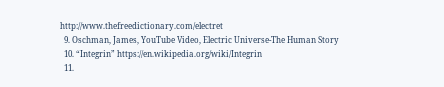http://www.thefreedictionary.com/electret
  9. Oschman, James, YouTube Video, Electric Universe-The Human Story
  10. “Integrin” https://en.wikipedia.org/wiki/Integrin
  11.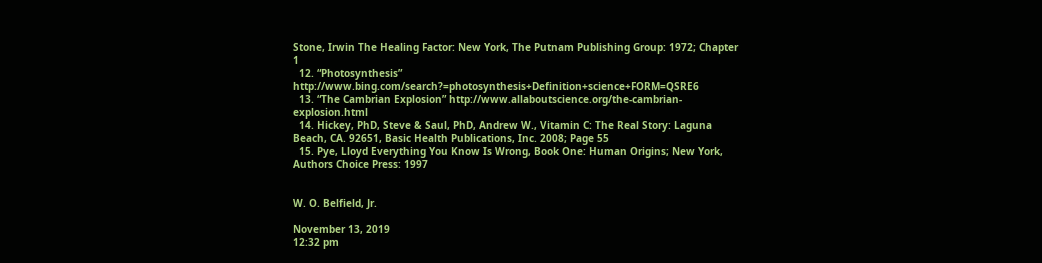Stone, Irwin The Healing Factor: New York, The Putnam Publishing Group: 1972; Chapter 1
  12. “Photosynthesis” http://www.bing.com/search?=photosynthesis+Definition+science+FORM=QSRE6
  13. “The Cambrian Explosion” http://www.allaboutscience.org/the-cambrian-explosion.html
  14. Hickey, PhD, Steve & Saul, PhD, Andrew W., Vitamin C: The Real Story: Laguna Beach, CA. 92651, Basic Health Publications, Inc. 2008; Page 55
  15. Pye, Lloyd Everything You Know Is Wrong, Book One: Human Origins; New York, Authors Choice Press: 1997


W. O. Belfield, Jr.

November 13, 2019
12:32 pm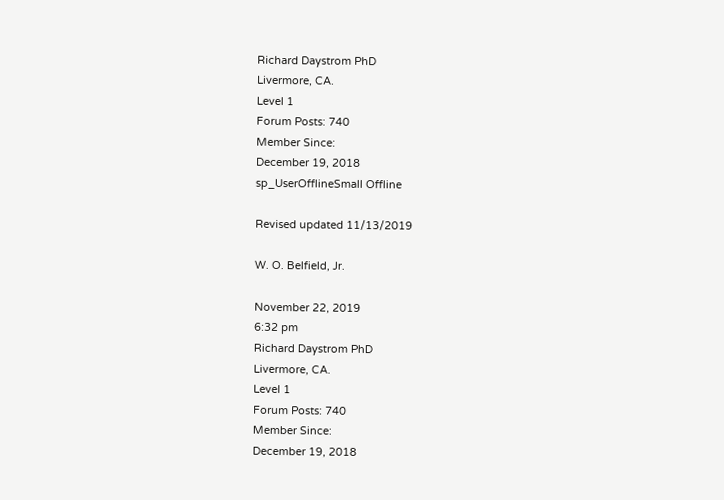Richard Daystrom PhD
Livermore, CA.
Level 1
Forum Posts: 740
Member Since:
December 19, 2018
sp_UserOfflineSmall Offline

Revised updated 11/13/2019

W. O. Belfield, Jr.

November 22, 2019
6:32 pm
Richard Daystrom PhD
Livermore, CA.
Level 1
Forum Posts: 740
Member Since:
December 19, 2018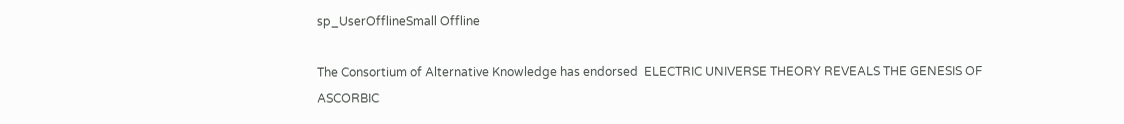sp_UserOfflineSmall Offline

The Consortium of Alternative Knowledge has endorsed  ELECTRIC UNIVERSE THEORY REVEALS THE GENESIS OF ASCORBIC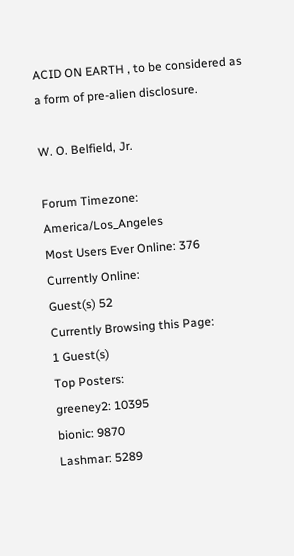ACID ON EARTH , to be considered as a form of pre-alien disclosure.

W. O. Belfield, Jr.

Forum Timezone: America/Los_Angeles
Most Users Ever Online: 376
Currently Online:
Guest(s) 52
Currently Browsing this Page:
1 Guest(s)
Top Posters:
greeney2: 10395
bionic: 9870
Lashmar: 5289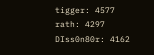tigger: 4577
rath: 4297
DIss0n80r: 4162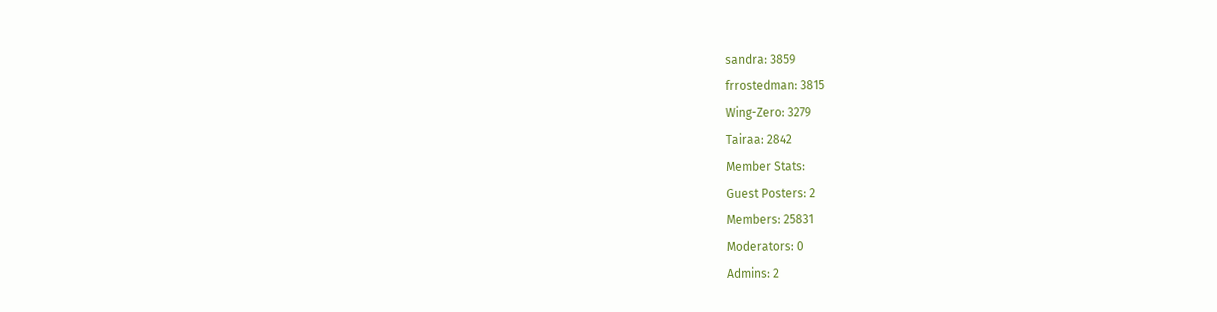sandra: 3859
frrostedman: 3815
Wing-Zero: 3279
Tairaa: 2842
Member Stats:
Guest Posters: 2
Members: 25831
Moderators: 0
Admins: 2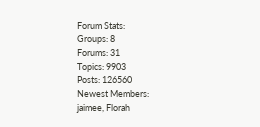Forum Stats:
Groups: 8
Forums: 31
Topics: 9903
Posts: 126560
Newest Members:
jaimee, Florah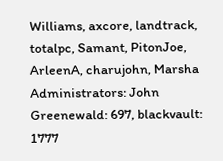Williams, axcore, landtrack, totalpc, Samant, PitonJoe, ArleenA, charujohn, Marsha
Administrators: John Greenewald: 697, blackvault: 1777